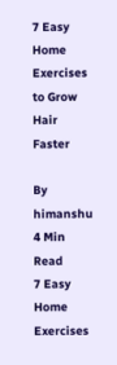7 Easy Home Exercises to Grow Hair Faster

By himanshu
4 Min Read
7 Easy Home Exercises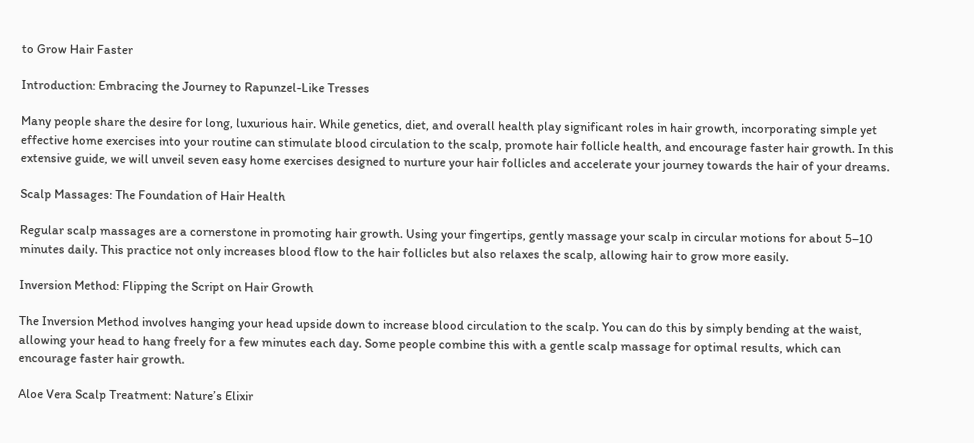to Grow Hair Faster

Introduction: Embracing the Journey to Rapunzel-Like Tresses

Many people share the desire for long, luxurious hair. While genetics, diet, and overall health play significant roles in hair growth, incorporating simple yet effective home exercises into your routine can stimulate blood circulation to the scalp, promote hair follicle health, and encourage faster hair growth. In this extensive guide, we will unveil seven easy home exercises designed to nurture your hair follicles and accelerate your journey towards the hair of your dreams.

Scalp Massages: The Foundation of Hair Health

Regular scalp massages are a cornerstone in promoting hair growth. Using your fingertips, gently massage your scalp in circular motions for about 5–10 minutes daily. This practice not only increases blood flow to the hair follicles but also relaxes the scalp, allowing hair to grow more easily.

Inversion Method: Flipping the Script on Hair Growth

The Inversion Method involves hanging your head upside down to increase blood circulation to the scalp. You can do this by simply bending at the waist, allowing your head to hang freely for a few minutes each day. Some people combine this with a gentle scalp massage for optimal results, which can encourage faster hair growth.

Aloe Vera Scalp Treatment: Nature’s Elixir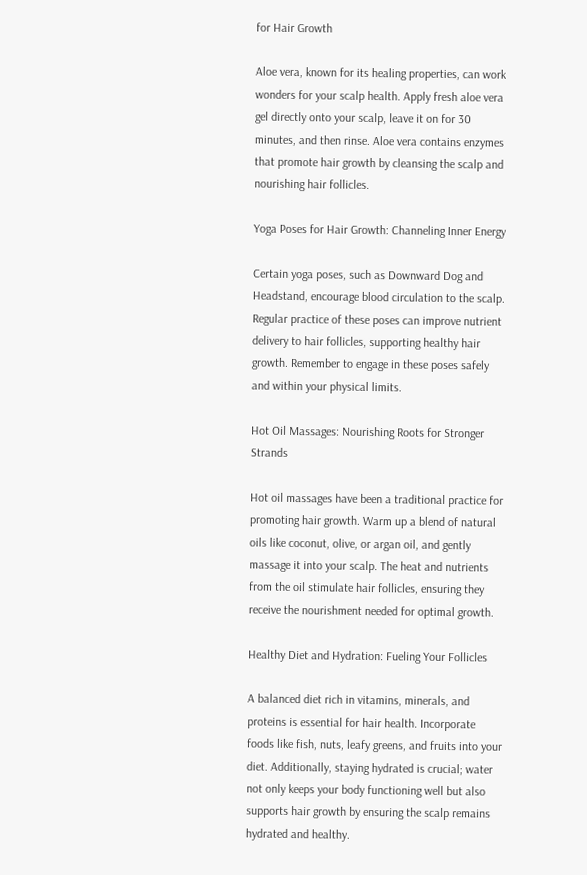for Hair Growth

Aloe vera, known for its healing properties, can work wonders for your scalp health. Apply fresh aloe vera gel directly onto your scalp, leave it on for 30 minutes, and then rinse. Aloe vera contains enzymes that promote hair growth by cleansing the scalp and nourishing hair follicles.

Yoga Poses for Hair Growth: Channeling Inner Energy

Certain yoga poses, such as Downward Dog and Headstand, encourage blood circulation to the scalp. Regular practice of these poses can improve nutrient delivery to hair follicles, supporting healthy hair growth. Remember to engage in these poses safely and within your physical limits.

Hot Oil Massages: Nourishing Roots for Stronger Strands

Hot oil massages have been a traditional practice for promoting hair growth. Warm up a blend of natural oils like coconut, olive, or argan oil, and gently massage it into your scalp. The heat and nutrients from the oil stimulate hair follicles, ensuring they receive the nourishment needed for optimal growth.

Healthy Diet and Hydration: Fueling Your Follicles

A balanced diet rich in vitamins, minerals, and proteins is essential for hair health. Incorporate foods like fish, nuts, leafy greens, and fruits into your diet. Additionally, staying hydrated is crucial; water not only keeps your body functioning well but also supports hair growth by ensuring the scalp remains hydrated and healthy.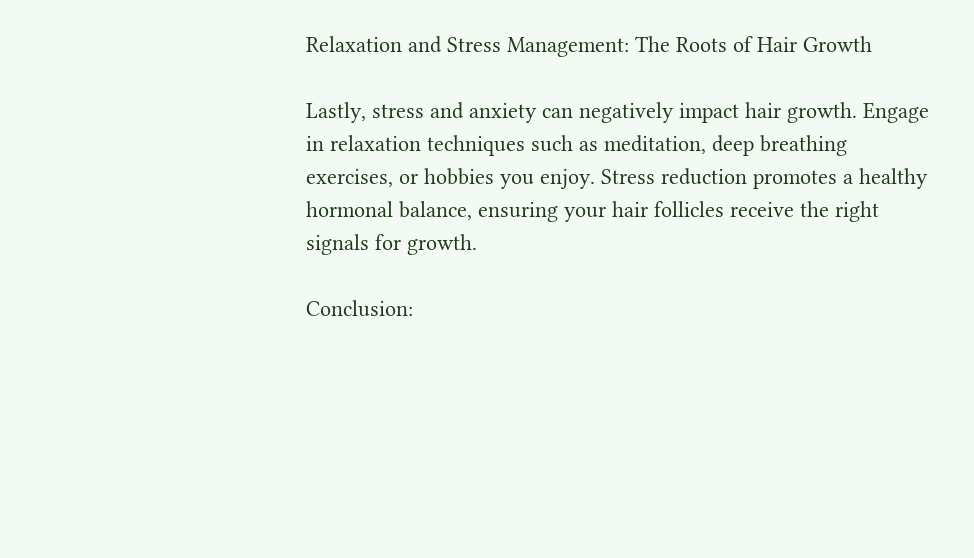Relaxation and Stress Management: The Roots of Hair Growth

Lastly, stress and anxiety can negatively impact hair growth. Engage in relaxation techniques such as meditation, deep breathing exercises, or hobbies you enjoy. Stress reduction promotes a healthy hormonal balance, ensuring your hair follicles receive the right signals for growth.

Conclusion: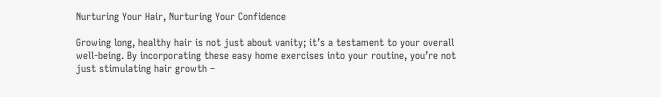Nurturing Your Hair, Nurturing Your Confidence

Growing long, healthy hair is not just about vanity; it’s a testament to your overall well-being. By incorporating these easy home exercises into your routine, you’re not just stimulating hair growth –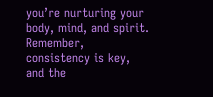you’re nurturing your body, mind, and spirit. Remember, consistency is key, and the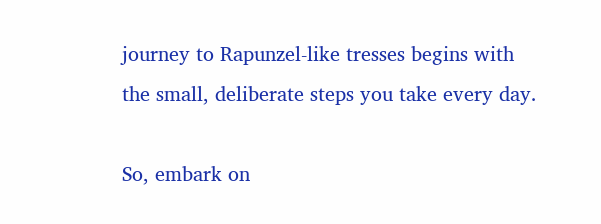journey to Rapunzel-like tresses begins with the small, deliberate steps you take every day.

So, embark on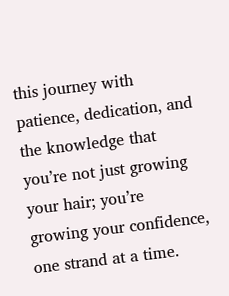this journey with patience, dedication, and the knowledge that you’re not just growing your hair; you’re growing your confidence, one strand at a time.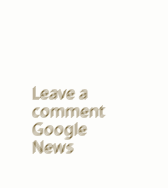Leave a comment
Google News